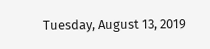Tuesday, August 13, 2019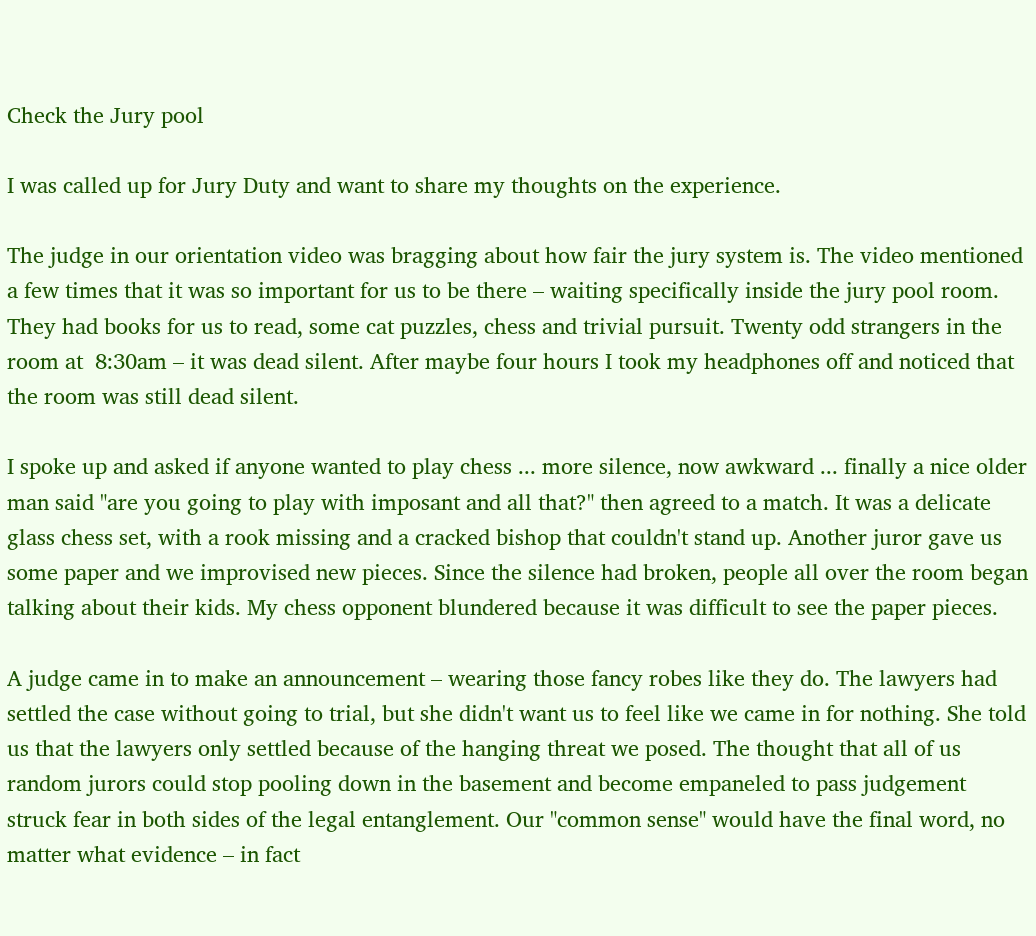Check the Jury pool

I was called up for Jury Duty and want to share my thoughts on the experience.

The judge in our orientation video was bragging about how fair the jury system is. The video mentioned a few times that it was so important for us to be there – waiting specifically inside the jury pool room. They had books for us to read, some cat puzzles, chess and trivial pursuit. Twenty odd strangers in the room at  8:30am – it was dead silent. After maybe four hours I took my headphones off and noticed that the room was still dead silent.

I spoke up and asked if anyone wanted to play chess ... more silence, now awkward ... finally a nice older man said "are you going to play with imposant and all that?" then agreed to a match. It was a delicate glass chess set, with a rook missing and a cracked bishop that couldn't stand up. Another juror gave us some paper and we improvised new pieces. Since the silence had broken, people all over the room began talking about their kids. My chess opponent blundered because it was difficult to see the paper pieces.

A judge came in to make an announcement – wearing those fancy robes like they do. The lawyers had settled the case without going to trial, but she didn't want us to feel like we came in for nothing. She told us that the lawyers only settled because of the hanging threat we posed. The thought that all of us random jurors could stop pooling down in the basement and become empaneled to pass judgement struck fear in both sides of the legal entanglement. Our "common sense" would have the final word, no matter what evidence – in fact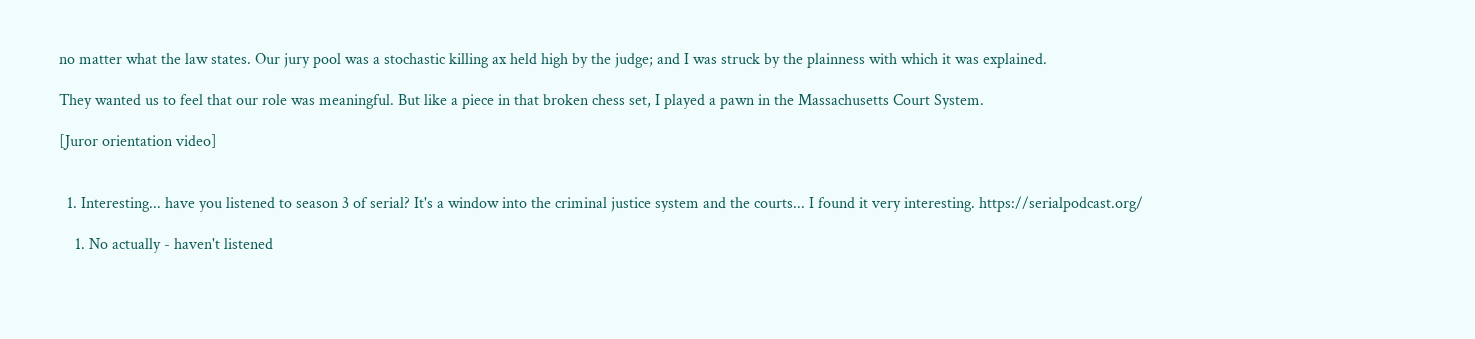no matter what the law states. Our jury pool was a stochastic killing ax held high by the judge; and I was struck by the plainness with which it was explained.

They wanted us to feel that our role was meaningful. But like a piece in that broken chess set, I played a pawn in the Massachusetts Court System.

[Juror orientation video]


  1. Interesting... have you listened to season 3 of serial? It's a window into the criminal justice system and the courts... I found it very interesting. https://serialpodcast.org/

    1. No actually - haven't listened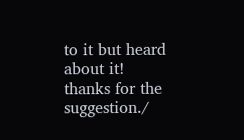to it but heard about it! thanks for the suggestion./